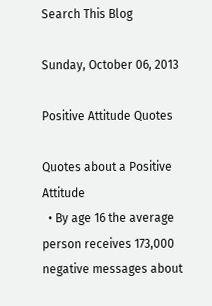Search This Blog

Sunday, October 06, 2013

Positive Attitude Quotes

Quotes about a Positive Attitude
  • By age 16 the average person receives 173,000 negative messages about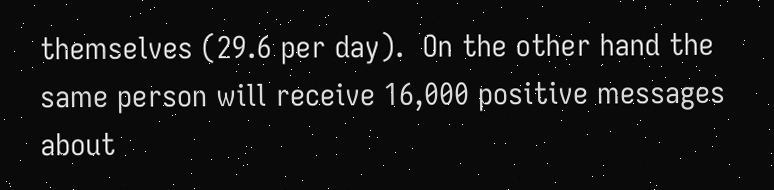themselves (29.6 per day).  On the other hand the same person will receive 16,000 positive messages about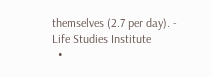themselves (2.7 per day). - Life Studies Institute
  •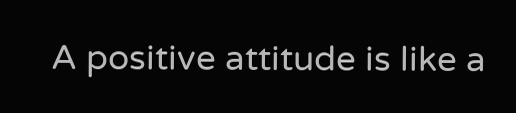A positive attitude is like a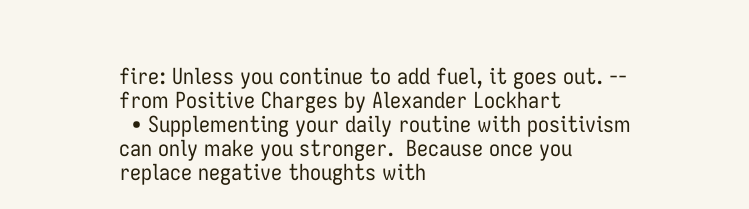fire: Unless you continue to add fuel, it goes out. -- from Positive Charges by Alexander Lockhart
  • Supplementing your daily routine with positivism can only make you stronger.  Because once you replace negative thoughts with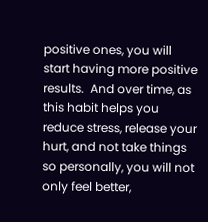positive ones, you will start having more positive results.  And over time, as this habit helps you reduce stress, release your hurt, and not take things so personally, you will not only feel better,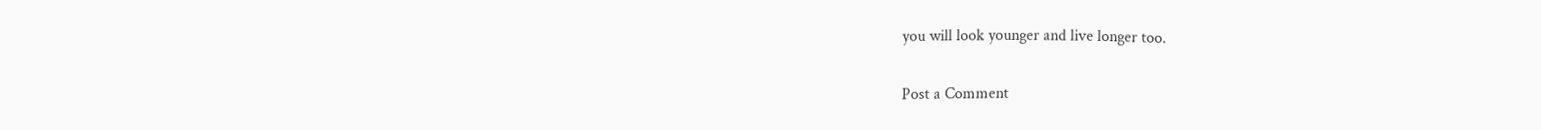you will look younger and live longer too.

Post a Comment